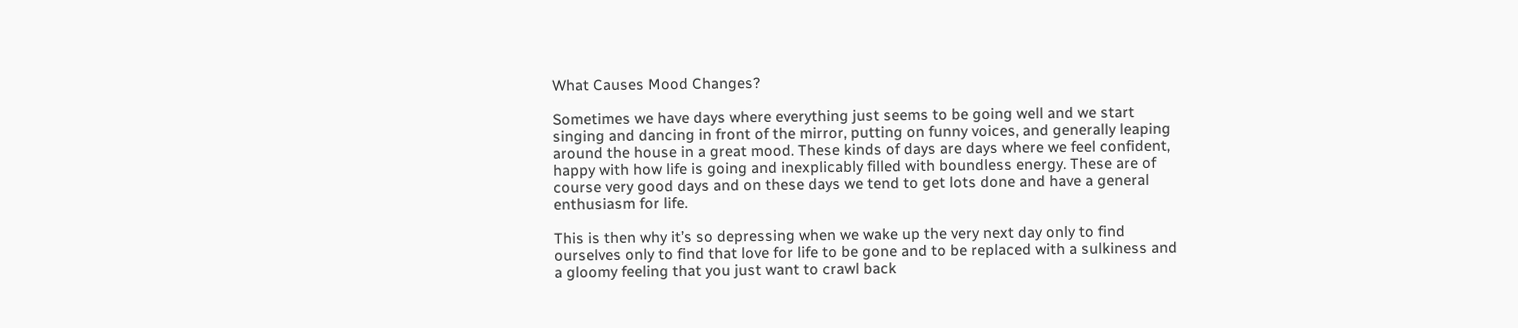What Causes Mood Changes?

Sometimes we have days where everything just seems to be going well and we start singing and dancing in front of the mirror, putting on funny voices, and generally leaping around the house in a great mood. These kinds of days are days where we feel confident, happy with how life is going and inexplicably filled with boundless energy. These are of course very good days and on these days we tend to get lots done and have a general enthusiasm for life.

This is then why it’s so depressing when we wake up the very next day only to find ourselves only to find that love for life to be gone and to be replaced with a sulkiness and a gloomy feeling that you just want to crawl back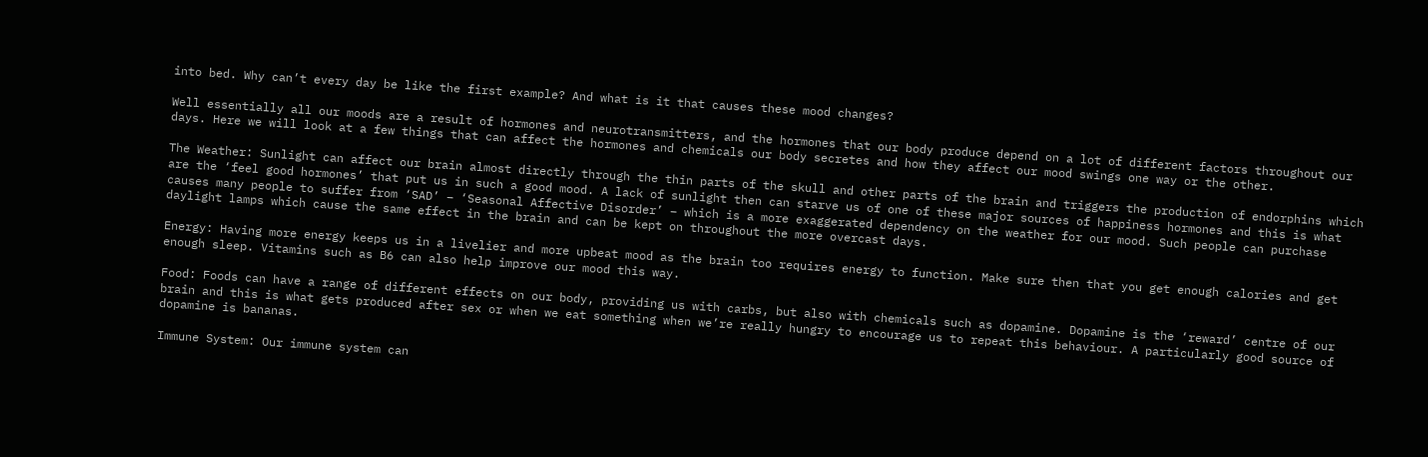into bed. Why can’t every day be like the first example? And what is it that causes these mood changes?

Well essentially all our moods are a result of hormones and neurotransmitters, and the hormones that our body produce depend on a lot of different factors throughout our days. Here we will look at a few things that can affect the hormones and chemicals our body secretes and how they affect our mood swings one way or the other.

The Weather: Sunlight can affect our brain almost directly through the thin parts of the skull and other parts of the brain and triggers the production of endorphins which are the ‘feel good hormones’ that put us in such a good mood. A lack of sunlight then can starve us of one of these major sources of happiness hormones and this is what causes many people to suffer from ‘SAD’ – ‘Seasonal Affective Disorder’ – which is a more exaggerated dependency on the weather for our mood. Such people can purchase daylight lamps which cause the same effect in the brain and can be kept on throughout the more overcast days.

Energy: Having more energy keeps us in a livelier and more upbeat mood as the brain too requires energy to function. Make sure then that you get enough calories and get enough sleep. Vitamins such as B6 can also help improve our mood this way.

Food: Foods can have a range of different effects on our body, providing us with carbs, but also with chemicals such as dopamine. Dopamine is the ‘reward’ centre of our brain and this is what gets produced after sex or when we eat something when we’re really hungry to encourage us to repeat this behaviour. A particularly good source of dopamine is bananas.

Immune System: Our immune system can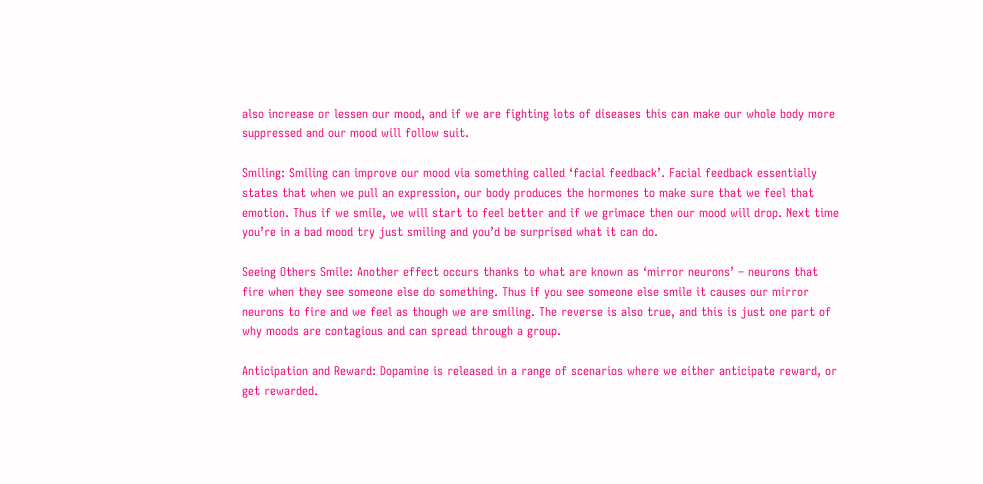also increase or lessen our mood, and if we are fighting lots of diseases this can make our whole body more suppressed and our mood will follow suit.

Smiling: Smiling can improve our mood via something called ‘facial feedback’. Facial feedback essentially states that when we pull an expression, our body produces the hormones to make sure that we feel that emotion. Thus if we smile, we will start to feel better and if we grimace then our mood will drop. Next time you’re in a bad mood try just smiling and you’d be surprised what it can do.

Seeing Others Smile: Another effect occurs thanks to what are known as ‘mirror neurons’ – neurons that fire when they see someone else do something. Thus if you see someone else smile it causes our mirror neurons to fire and we feel as though we are smiling. The reverse is also true, and this is just one part of why moods are contagious and can spread through a group.

Anticipation and Reward: Dopamine is released in a range of scenarios where we either anticipate reward, or get rewarded.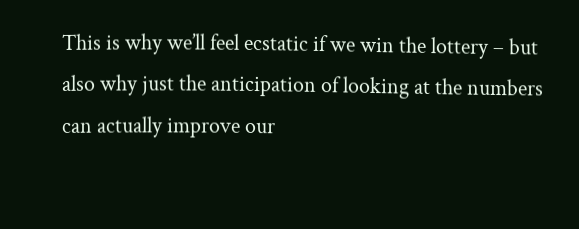This is why we’ll feel ecstatic if we win the lottery – but also why just the anticipation of looking at the numbers can actually improve our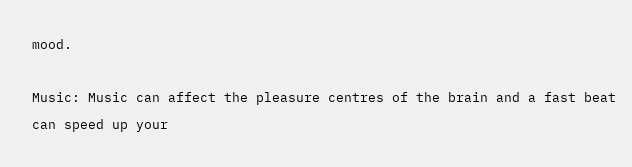mood.

Music: Music can affect the pleasure centres of the brain and a fast beat can speed up your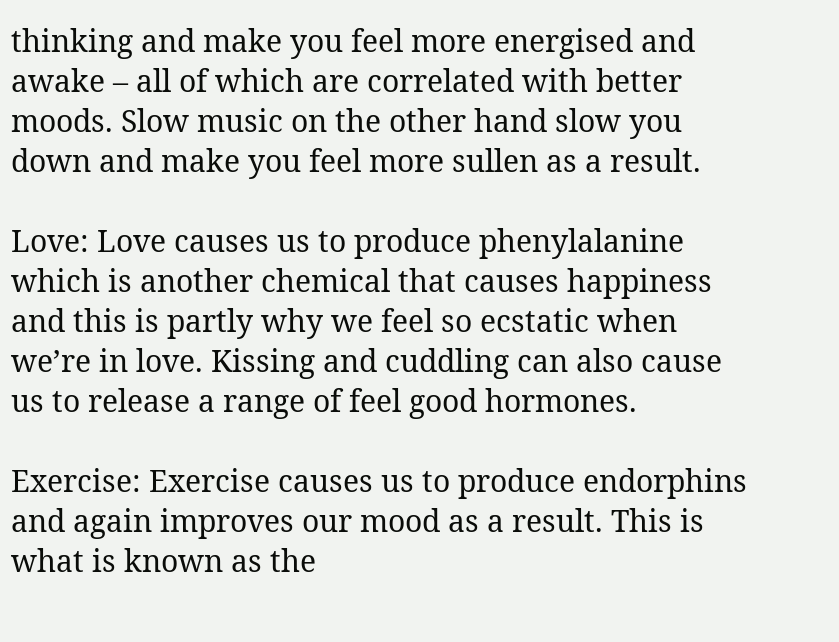thinking and make you feel more energised and awake – all of which are correlated with better moods. Slow music on the other hand slow you down and make you feel more sullen as a result.

Love: Love causes us to produce phenylalanine which is another chemical that causes happiness and this is partly why we feel so ecstatic when we’re in love. Kissing and cuddling can also cause us to release a range of feel good hormones.

Exercise: Exercise causes us to produce endorphins and again improves our mood as a result. This is what is known as the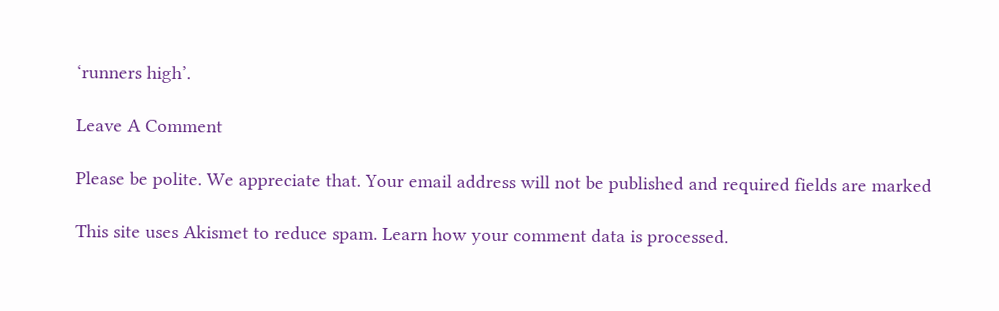‘runners high’.

Leave A Comment

Please be polite. We appreciate that. Your email address will not be published and required fields are marked

This site uses Akismet to reduce spam. Learn how your comment data is processed.